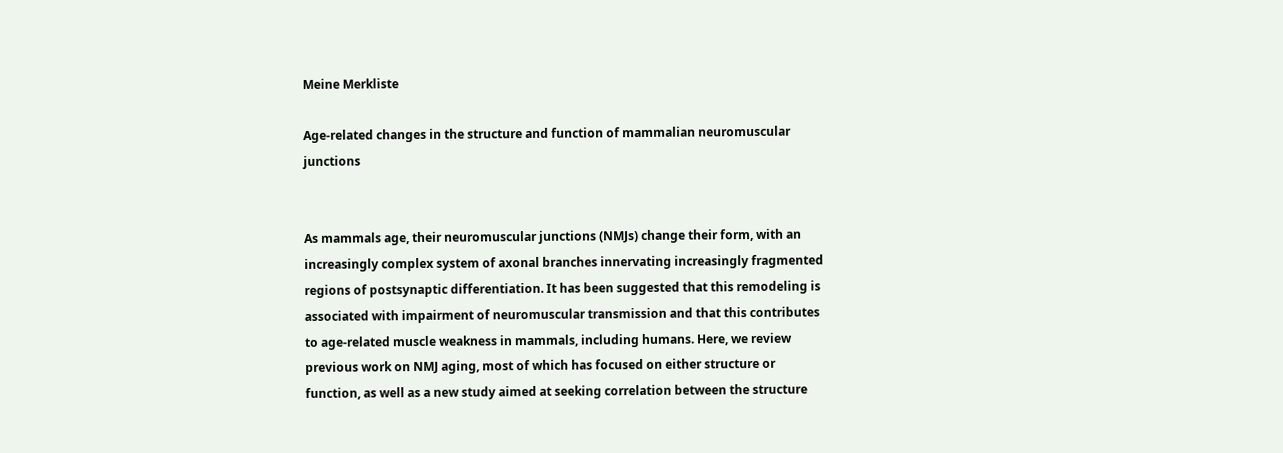Meine Merkliste

Age‐related changes in the structure and function of mammalian neuromuscular junctions


As mammals age, their neuromuscular junctions (NMJs) change their form, with an increasingly complex system of axonal branches innervating increasingly fragmented regions of postsynaptic differentiation. It has been suggested that this remodeling is associated with impairment of neuromuscular transmission and that this contributes to age‐related muscle weakness in mammals, including humans. Here, we review previous work on NMJ aging, most of which has focused on either structure or function, as well as a new study aimed at seeking correlation between the structure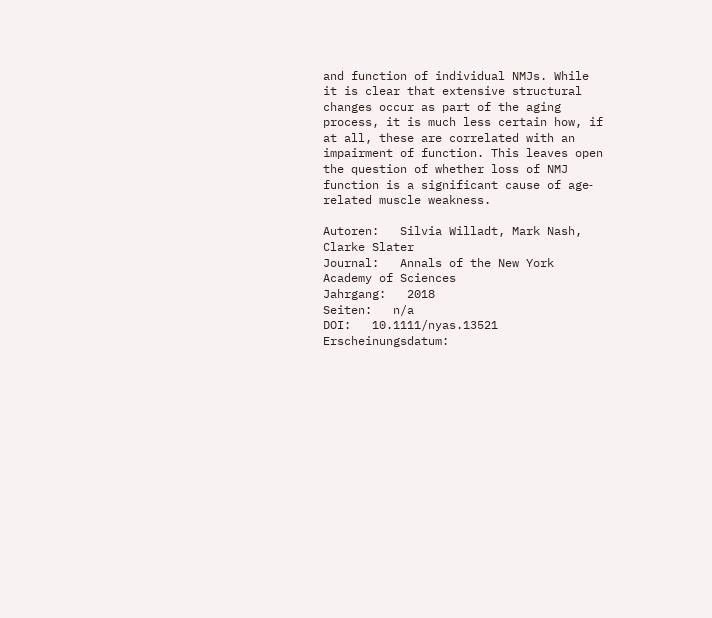and function of individual NMJs. While it is clear that extensive structural changes occur as part of the aging process, it is much less certain how, if at all, these are correlated with an impairment of function. This leaves open the question of whether loss of NMJ function is a significant cause of age‐related muscle weakness.

Autoren:   Silvia Willadt, Mark Nash, Clarke Slater
Journal:   Annals of the New York Academy of Sciences
Jahrgang:   2018
Seiten:   n/a
DOI:   10.1111/nyas.13521
Erscheinungsdatum: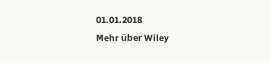01.01.2018
Mehr über Wiley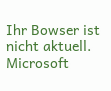Ihr Bowser ist nicht aktuell. Microsoft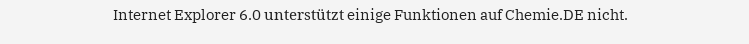Internet Explorer 6.0 unterstützt einige Funktionen auf Chemie.DE nicht.